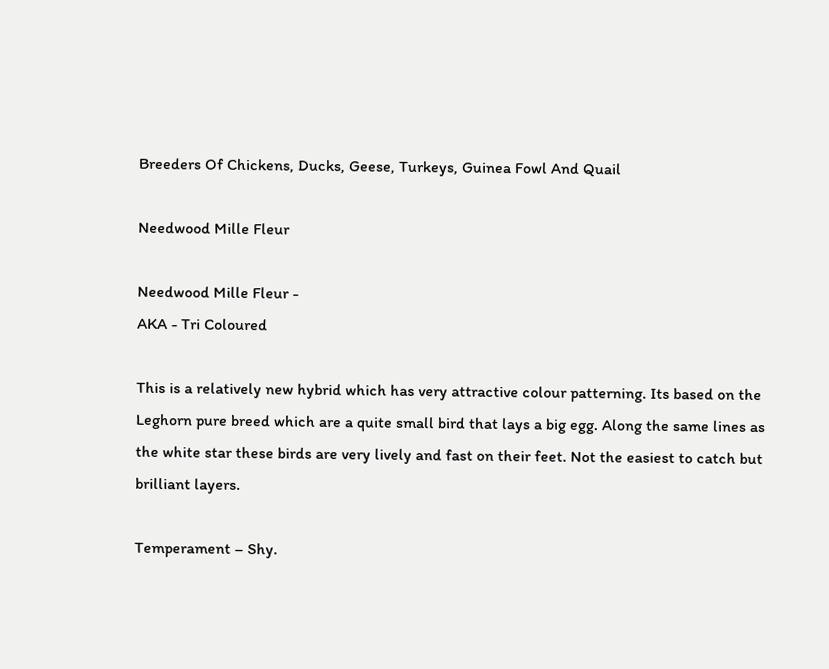Breeders Of Chickens, Ducks, Geese, Turkeys, Guinea Fowl And Quail

Needwood Mille Fleur

Needwood Mille Fleur -
AKA - Tri Coloured

This is a relatively new hybrid which has very attractive colour patterning. Its based on the Leghorn pure breed which are a quite small bird that lays a big egg. Along the same lines as the white star these birds are very lively and fast on their feet. Not the easiest to catch but brilliant layers.

Temperament – Shy.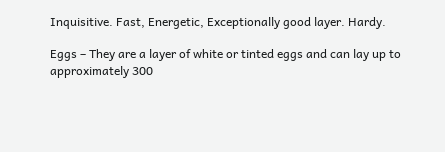Inquisitive. Fast, Energetic, Exceptionally good layer. Hardy.

Eggs – They are a layer of white or tinted eggs and can lay up to approximately 300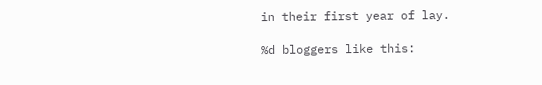in their first year of lay.

%d bloggers like this: